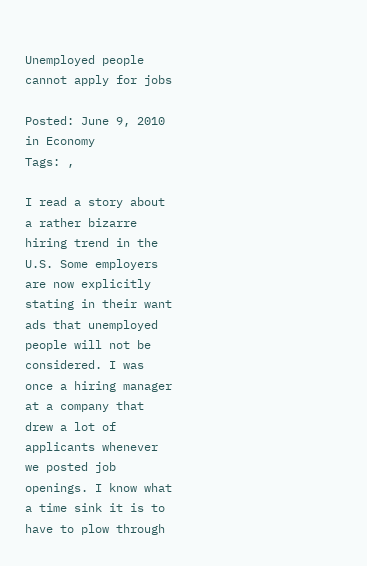Unemployed people cannot apply for jobs

Posted: June 9, 2010 in Economy
Tags: ,

I read a story about a rather bizarre hiring trend in the U.S. Some employers are now explicitly stating in their want ads that unemployed people will not be considered. I was once a hiring manager at a company that drew a lot of applicants whenever we posted job openings. I know what a time sink it is to have to plow through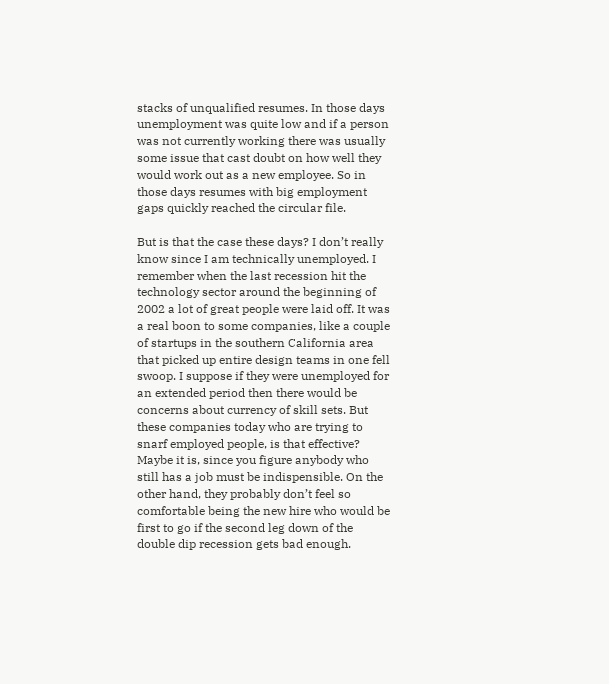stacks of unqualified resumes. In those days unemployment was quite low and if a person was not currently working there was usually some issue that cast doubt on how well they would work out as a new employee. So in those days resumes with big employment gaps quickly reached the circular file.

But is that the case these days? I don’t really know since I am technically unemployed. I remember when the last recession hit the technology sector around the beginning of 2002 a lot of great people were laid off. It was a real boon to some companies, like a couple of startups in the southern California area that picked up entire design teams in one fell swoop. I suppose if they were unemployed for an extended period then there would be concerns about currency of skill sets. But these companies today who are trying to snarf employed people, is that effective? Maybe it is, since you figure anybody who still has a job must be indispensible. On the other hand, they probably don’t feel so comfortable being the new hire who would be first to go if the second leg down of the double dip recession gets bad enough.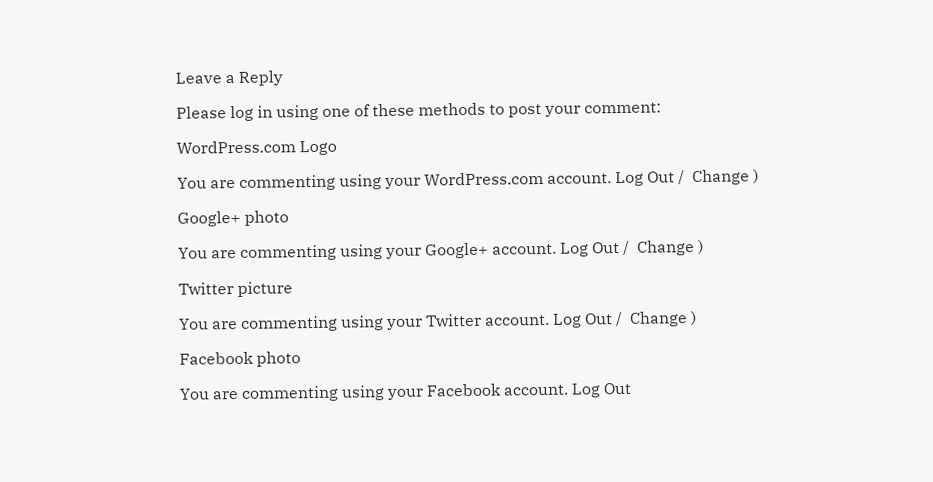Leave a Reply

Please log in using one of these methods to post your comment:

WordPress.com Logo

You are commenting using your WordPress.com account. Log Out /  Change )

Google+ photo

You are commenting using your Google+ account. Log Out /  Change )

Twitter picture

You are commenting using your Twitter account. Log Out /  Change )

Facebook photo

You are commenting using your Facebook account. Log Out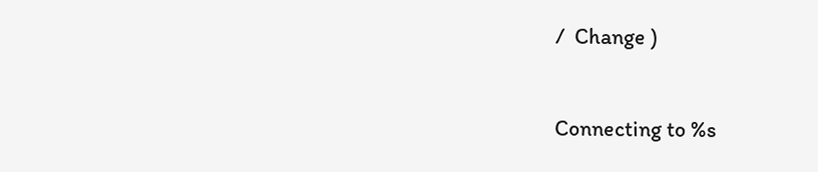/  Change )


Connecting to %s